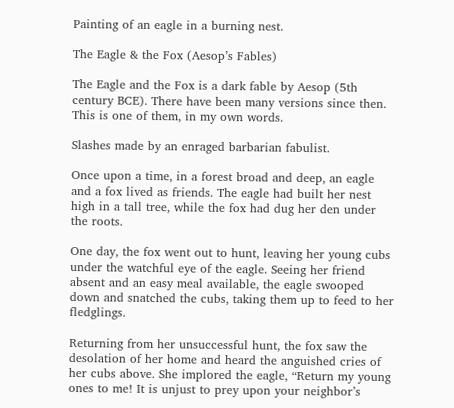Painting of an eagle in a burning nest.

The Eagle & the Fox (Aesop’s Fables)

The Eagle and the Fox is a dark fable by Aesop (5th century BCE). There have been many versions since then. This is one of them, in my own words.

Slashes made by an enraged barbarian fabulist.

Once upon a time, in a forest broad and deep, an eagle and a fox lived as friends. The eagle had built her nest high in a tall tree, while the fox had dug her den under the roots.

One day, the fox went out to hunt, leaving her young cubs under the watchful eye of the eagle. Seeing her friend absent and an easy meal available, the eagle swooped down and snatched the cubs, taking them up to feed to her fledglings.

Returning from her unsuccessful hunt, the fox saw the desolation of her home and heard the anguished cries of her cubs above. She implored the eagle, “Return my young ones to me! It is unjust to prey upon your neighbor’s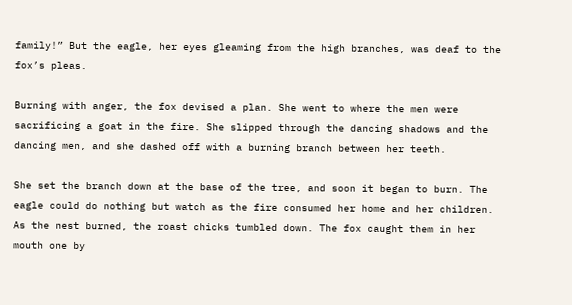family!” But the eagle, her eyes gleaming from the high branches, was deaf to the fox’s pleas.

Burning with anger, the fox devised a plan. She went to where the men were sacrificing a goat in the fire. She slipped through the dancing shadows and the dancing men, and she dashed off with a burning branch between her teeth.

She set the branch down at the base of the tree, and soon it began to burn. The eagle could do nothing but watch as the fire consumed her home and her children. As the nest burned, the roast chicks tumbled down. The fox caught them in her mouth one by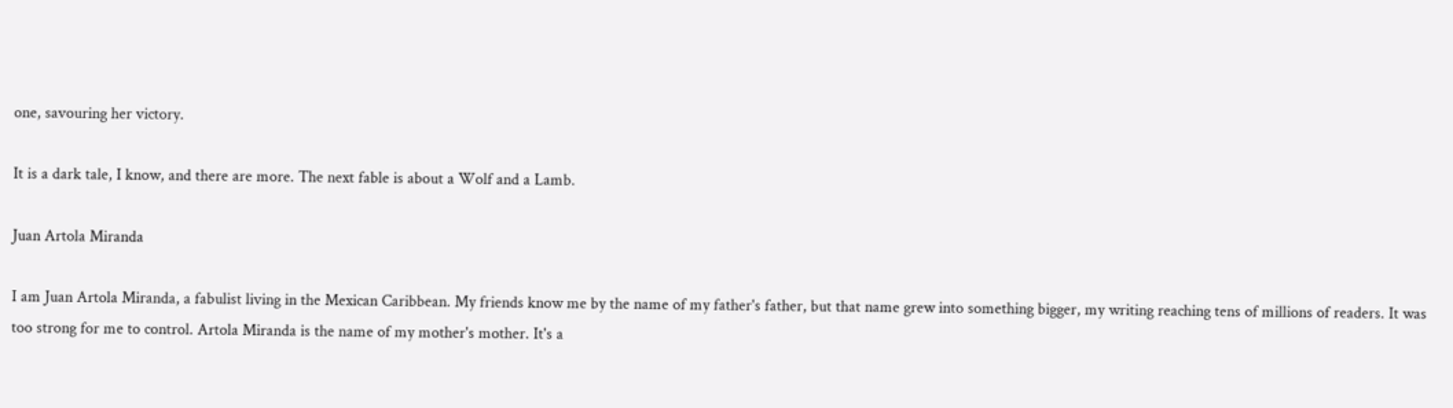one, savouring her victory.

It is a dark tale, I know, and there are more. The next fable is about a Wolf and a Lamb.

Juan Artola Miranda

I am Juan Artola Miranda, a fabulist living in the Mexican Caribbean. My friends know me by the name of my father's father, but that name grew into something bigger, my writing reaching tens of millions of readers. It was too strong for me to control. Artola Miranda is the name of my mother's mother. It's a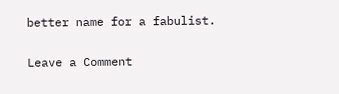better name for a fabulist.

Leave a Comment